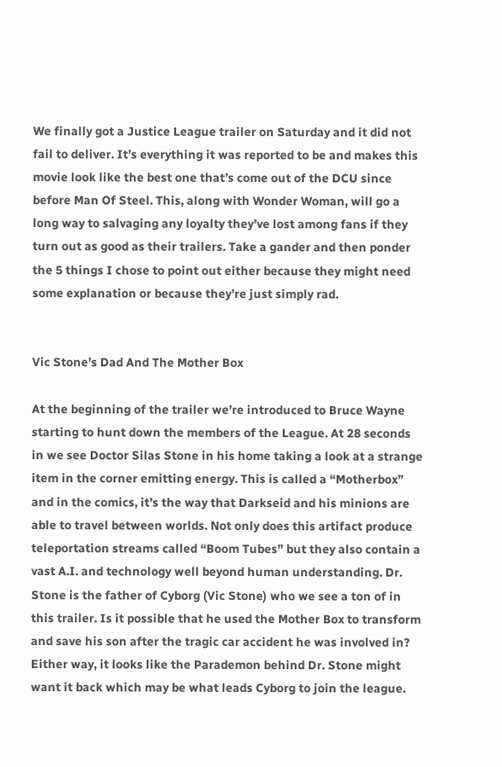We finally got a Justice League trailer on Saturday and it did not fail to deliver. It’s everything it was reported to be and makes this movie look like the best one that’s come out of the DCU since before Man Of Steel. This, along with Wonder Woman, will go a long way to salvaging any loyalty they’ve lost among fans if they turn out as good as their trailers. Take a gander and then ponder the 5 things I chose to point out either because they might need some explanation or because they’re just simply rad.


Vic Stone’s Dad And The Mother Box

At the beginning of the trailer we’re introduced to Bruce Wayne starting to hunt down the members of the League. At 28 seconds in we see Doctor Silas Stone in his home taking a look at a strange item in the corner emitting energy. This is called a “Motherbox” and in the comics, it’s the way that Darkseid and his minions are able to travel between worlds. Not only does this artifact produce teleportation streams called “Boom Tubes” but they also contain a vast A.I. and technology well beyond human understanding. Dr. Stone is the father of Cyborg (Vic Stone) who we see a ton of in this trailer. Is it possible that he used the Mother Box to transform and save his son after the tragic car accident he was involved in? Either way, it looks like the Parademon behind Dr. Stone might want it back which may be what leads Cyborg to join the league.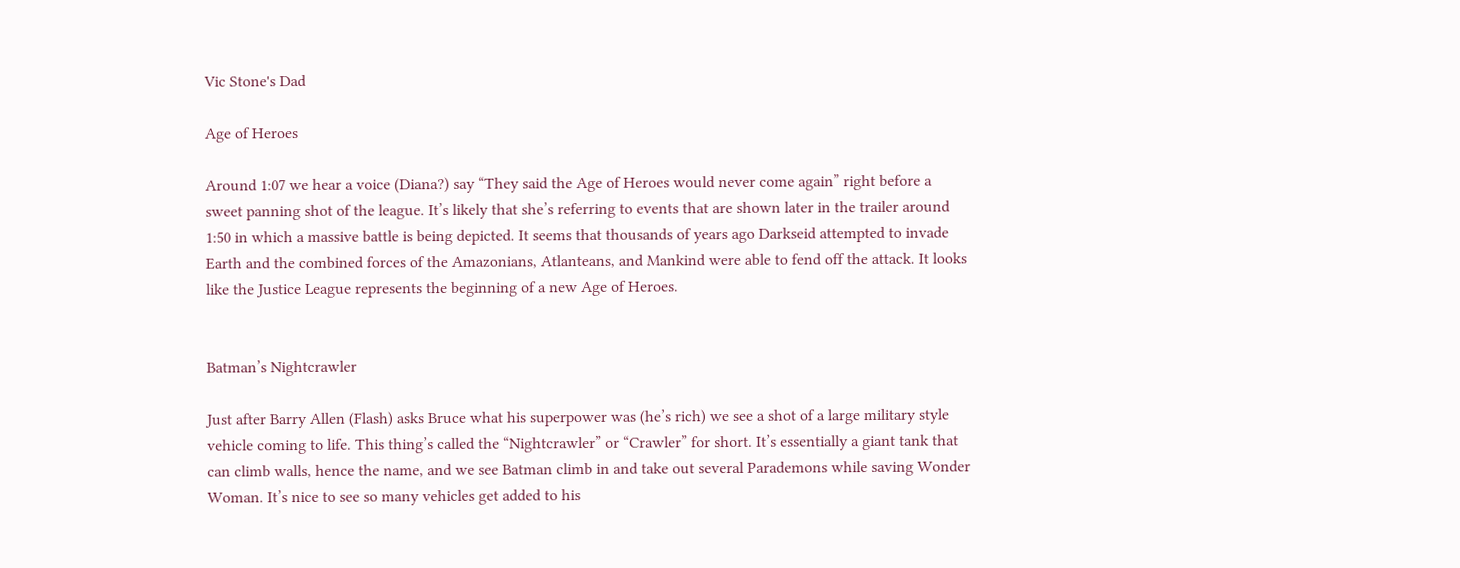Vic Stone's Dad

Age of Heroes

Around 1:07 we hear a voice (Diana?) say “They said the Age of Heroes would never come again” right before a sweet panning shot of the league. It’s likely that she’s referring to events that are shown later in the trailer around 1:50 in which a massive battle is being depicted. It seems that thousands of years ago Darkseid attempted to invade Earth and the combined forces of the Amazonians, Atlanteans, and Mankind were able to fend off the attack. It looks like the Justice League represents the beginning of a new Age of Heroes.


Batman’s Nightcrawler

Just after Barry Allen (Flash) asks Bruce what his superpower was (he’s rich) we see a shot of a large military style vehicle coming to life. This thing’s called the “Nightcrawler” or “Crawler” for short. It’s essentially a giant tank that can climb walls, hence the name, and we see Batman climb in and take out several Parademons while saving Wonder Woman. It’s nice to see so many vehicles get added to his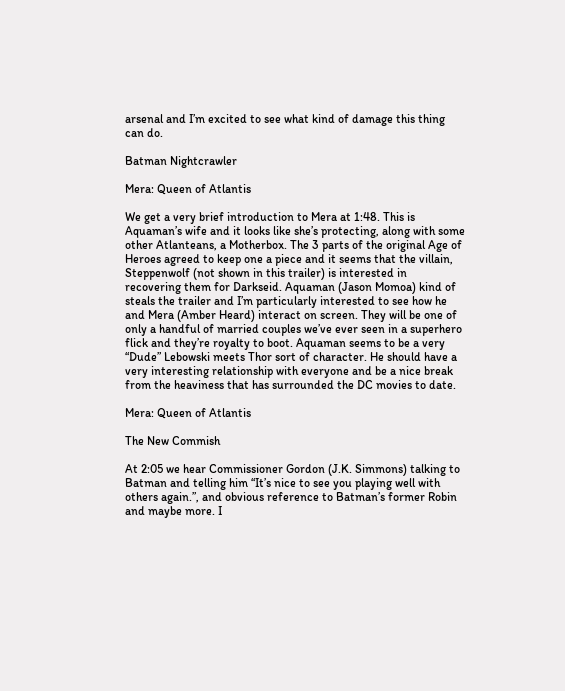arsenal and I’m excited to see what kind of damage this thing can do.

Batman Nightcrawler

Mera: Queen of Atlantis

We get a very brief introduction to Mera at 1:48. This is Aquaman’s wife and it looks like she’s protecting, along with some other Atlanteans, a Motherbox. The 3 parts of the original Age of Heroes agreed to keep one a piece and it seems that the villain, Steppenwolf (not shown in this trailer) is interested in recovering them for Darkseid. Aquaman (Jason Momoa) kind of steals the trailer and I’m particularly interested to see how he and Mera (Amber Heard) interact on screen. They will be one of only a handful of married couples we’ve ever seen in a superhero flick and they’re royalty to boot. Aquaman seems to be a very “Dude” Lebowski meets Thor sort of character. He should have a very interesting relationship with everyone and be a nice break from the heaviness that has surrounded the DC movies to date.

Mera: Queen of Atlantis

The New Commish

At 2:05 we hear Commissioner Gordon (J.K. Simmons) talking to Batman and telling him “It’s nice to see you playing well with others again.”, and obvious reference to Batman’s former Robin and maybe more. I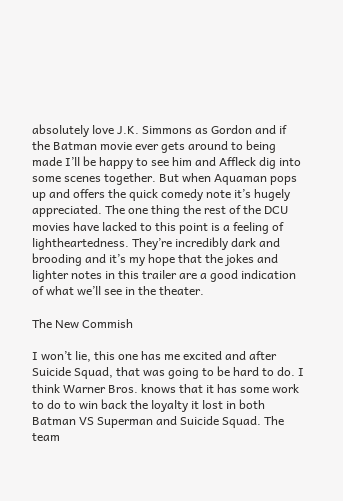absolutely love J.K. Simmons as Gordon and if the Batman movie ever gets around to being made I’ll be happy to see him and Affleck dig into some scenes together. But when Aquaman pops up and offers the quick comedy note it’s hugely appreciated. The one thing the rest of the DCU movies have lacked to this point is a feeling of lightheartedness. They’re incredibly dark and brooding and it’s my hope that the jokes and lighter notes in this trailer are a good indication of what we’ll see in the theater.

The New Commish

I won’t lie, this one has me excited and after Suicide Squad, that was going to be hard to do. I think Warner Bros. knows that it has some work to do to win back the loyalty it lost in both Batman VS Superman and Suicide Squad. The team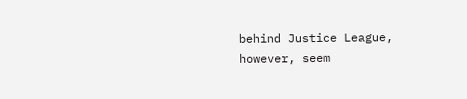behind Justice League, however, seem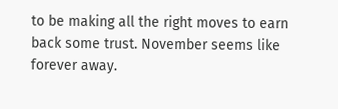to be making all the right moves to earn back some trust. November seems like forever away.